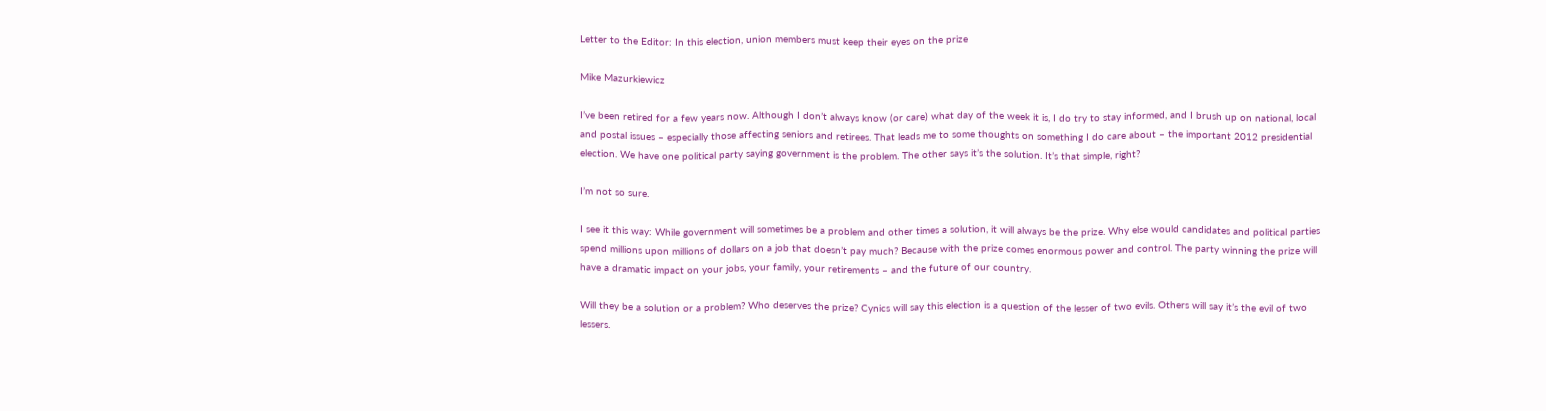Letter to the Editor: In this election, union members must keep their eyes on the prize

Mike Mazurkiewicz

I’ve been retired for a few years now. Although I don’t always know (or care) what day of the week it is, I do try to stay informed, and I brush up on national, local and postal issues – especially those affecting seniors and retirees. That leads me to some thoughts on something I do care about – the important 2012 presidential election. We have one political party saying government is the problem. The other says it’s the solution. It’s that simple, right?

I’m not so sure.

I see it this way: While government will sometimes be a problem and other times a solution, it will always be the prize. Why else would candidates and political parties spend millions upon millions of dollars on a job that doesn’t pay much? Because with the prize comes enormous power and control. The party winning the prize will have a dramatic impact on your jobs, your family, your retirements – and the future of our country.

Will they be a solution or a problem? Who deserves the prize? Cynics will say this election is a question of the lesser of two evils. Others will say it’s the evil of two lessers.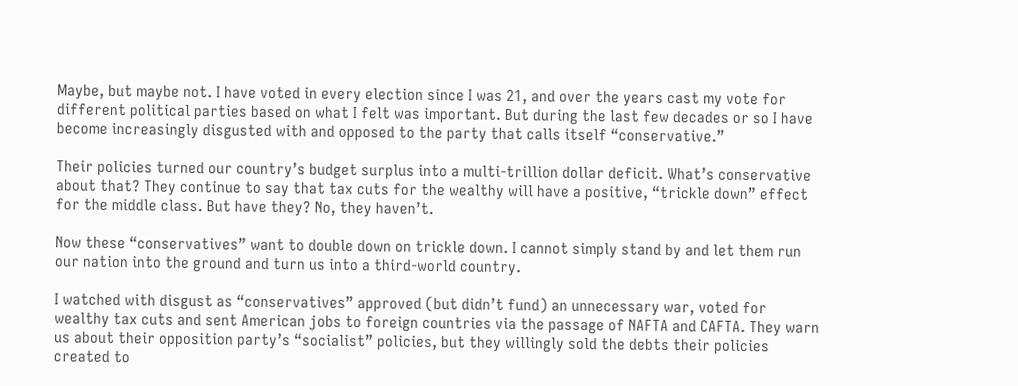Maybe, but maybe not. I have voted in every election since I was 21, and over the years cast my vote for different political parties based on what I felt was important. But during the last few decades or so I have become increasingly disgusted with and opposed to the party that calls itself “conservative.”

Their policies turned our country’s budget surplus into a multi-trillion dollar deficit. What’s conservative about that? They continue to say that tax cuts for the wealthy will have a positive, “trickle down” effect for the middle class. But have they? No, they haven’t.

Now these “conservatives” want to double down on trickle down. I cannot simply stand by and let them run our nation into the ground and turn us into a third-world country.

I watched with disgust as “conservatives” approved (but didn’t fund) an unnecessary war, voted for wealthy tax cuts and sent American jobs to foreign countries via the passage of NAFTA and CAFTA. They warn us about their opposition party’s “socialist” policies, but they willingly sold the debts their policies created to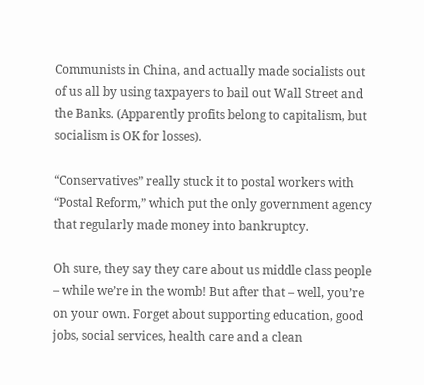Communists in China, and actually made socialists out of us all by using taxpayers to bail out Wall Street and the Banks. (Apparently profits belong to capitalism, but socialism is OK for losses).

“Conservatives” really stuck it to postal workers with “Postal Reform,” which put the only government agency that regularly made money into bankruptcy.

Oh sure, they say they care about us middle class people – while we’re in the womb! But after that – well, you’re on your own. Forget about supporting education, good jobs, social services, health care and a clean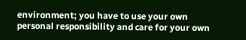environment; you have to use your own personal responsibility and care for your own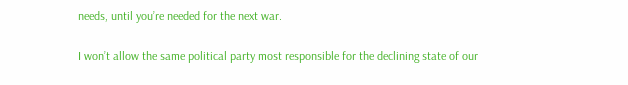needs, until you’re needed for the next war.

I won’t allow the same political party most responsible for the declining state of our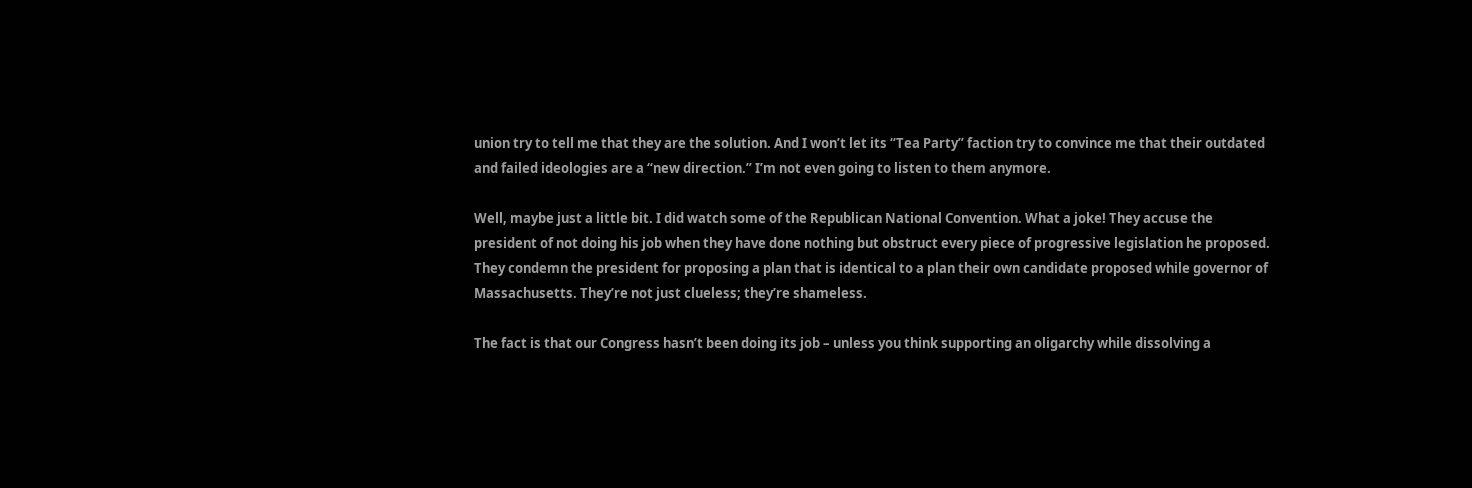union try to tell me that they are the solution. And I won’t let its “Tea Party” faction try to convince me that their outdated and failed ideologies are a “new direction.” I’m not even going to listen to them anymore.

Well, maybe just a little bit. I did watch some of the Republican National Convention. What a joke! They accuse the president of not doing his job when they have done nothing but obstruct every piece of progressive legislation he proposed. They condemn the president for proposing a plan that is identical to a plan their own candidate proposed while governor of Massachusetts. They’re not just clueless; they’re shameless.

The fact is that our Congress hasn’t been doing its job – unless you think supporting an oligarchy while dissolving a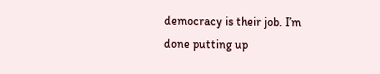democracy is their job. I’m done putting up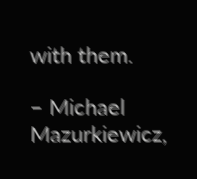with them.

– Michael Mazurkiewicz,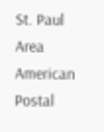St. Paul Area American Postal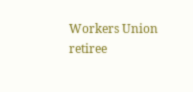Workers Union retiree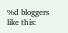%d bloggers like this: